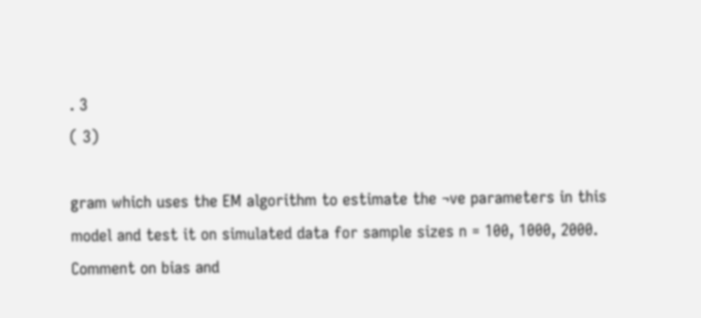. 3
( 3)

gram which uses the EM algorithm to estimate the ¬ve parameters in this
model and test it on simulated data for sample sizes n = 100, 1000, 2000.
Comment on bias and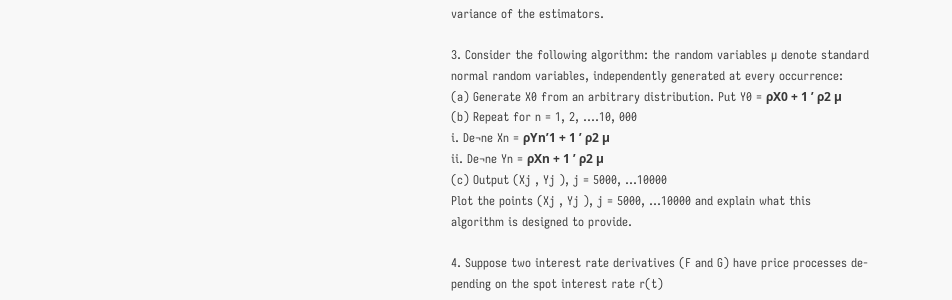variance of the estimators.

3. Consider the following algorithm: the random variables µ denote standard
normal random variables, independently generated at every occurrence:
(a) Generate X0 from an arbitrary distribution. Put Y0 = ρX0 + 1 ’ ρ2 µ
(b) Repeat for n = 1, 2, ....10, 000
i. De¬ne Xn = ρYn’1 + 1 ’ ρ2 µ
ii. De¬ne Yn = ρXn + 1 ’ ρ2 µ
(c) Output (Xj , Yj ), j = 5000, ...10000
Plot the points (Xj , Yj ), j = 5000, ...10000 and explain what this
algorithm is designed to provide.

4. Suppose two interest rate derivatives (F and G) have price processes de-
pending on the spot interest rate r(t)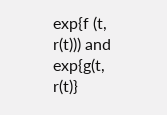exp{f (t, r(t))) and exp{g(t, r(t)}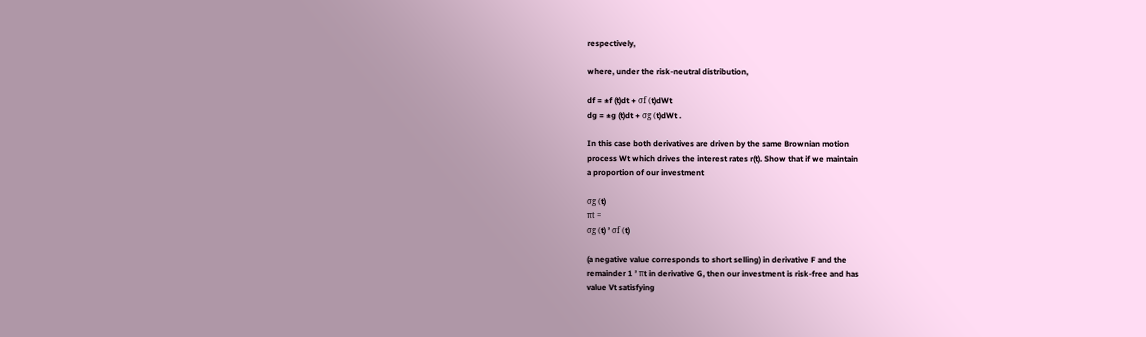respectively,

where, under the risk-neutral distribution,

df = ±f (t)dt + σf (t)dWt
dg = ±g (t)dt + σg (t)dWt .

In this case both derivatives are driven by the same Brownian motion
process Wt which drives the interest rates r(t). Show that if we maintain
a proportion of our investment

σg (t)
πt =
σg (t) ’ σf (t)

(a negative value corresponds to short selling) in derivative F and the
remainder 1 ’ πt in derivative G, then our investment is risk-free and has
value Vt satisfying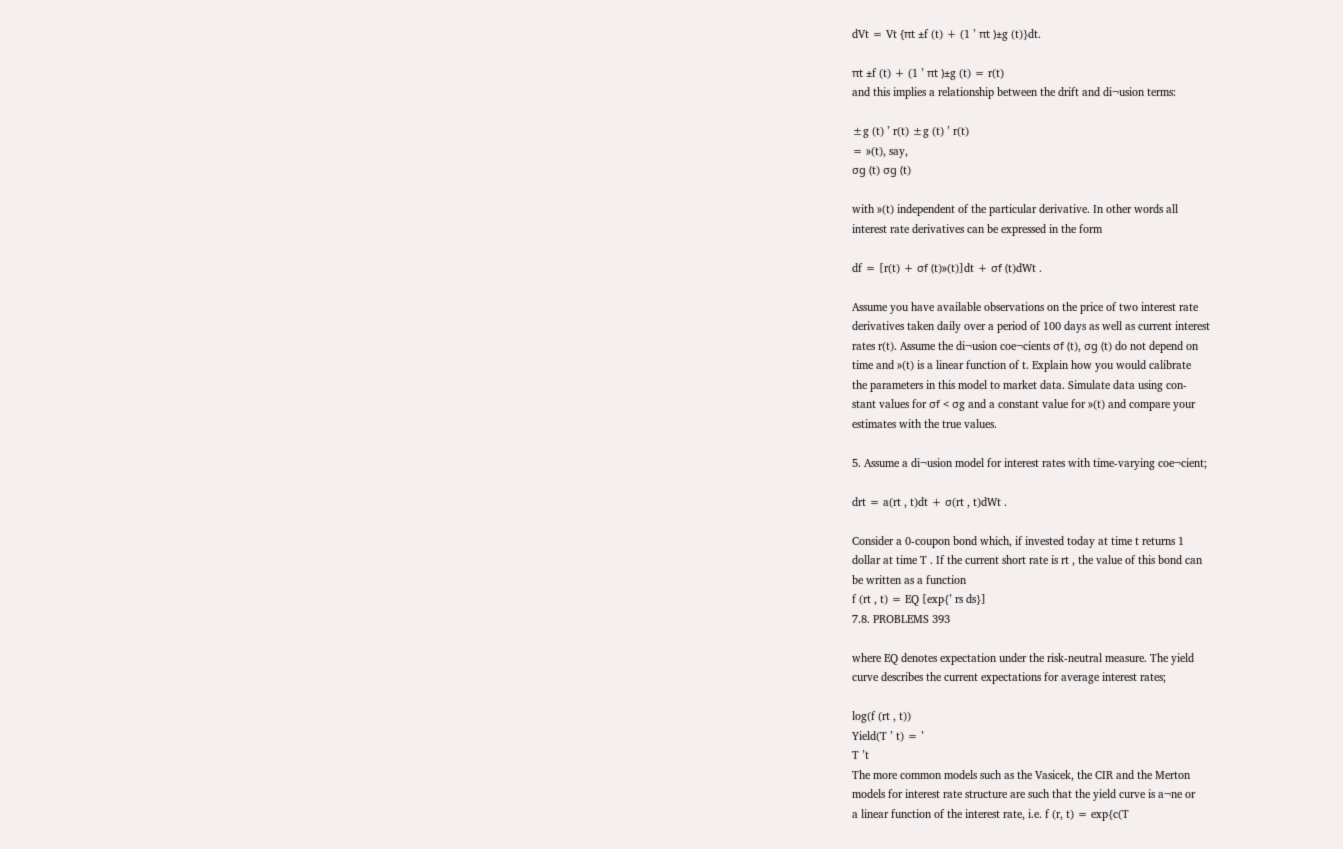dVt = Vt {πt ±f (t) + (1 ’ πt )±g (t)}dt.

πt ±f (t) + (1 ’ πt )±g (t) = r(t)
and this implies a relationship between the drift and di¬usion terms:

±g (t) ’ r(t) ±g (t) ’ r(t)
= »(t), say,
σg (t) σg (t)

with »(t) independent of the particular derivative. In other words all
interest rate derivatives can be expressed in the form

df = [r(t) + σf (t)»(t)]dt + σf (t)dWt .

Assume you have available observations on the price of two interest rate
derivatives taken daily over a period of 100 days as well as current interest
rates r(t). Assume the di¬usion coe¬cients σf (t), σg (t) do not depend on
time and »(t) is a linear function of t. Explain how you would calibrate
the parameters in this model to market data. Simulate data using con-
stant values for σf < σg and a constant value for »(t) and compare your
estimates with the true values.

5. Assume a di¬usion model for interest rates with time-varying coe¬cient;

drt = a(rt , t)dt + σ(rt , t)dWt .

Consider a 0-coupon bond which, if invested today at time t returns 1
dollar at time T . If the current short rate is rt , the value of this bond can
be written as a function
f (rt , t) = EQ [exp{’ rs ds}]
7.8. PROBLEMS 393

where EQ denotes expectation under the risk-neutral measure. The yield
curve describes the current expectations for average interest rates;

log(f (rt , t))
Yield(T ’ t) = ’
T ’t
The more common models such as the Vasicek, the CIR and the Merton
models for interest rate structure are such that the yield curve is a¬ne or
a linear function of the interest rate, i.e. f (r, t) = exp{c(T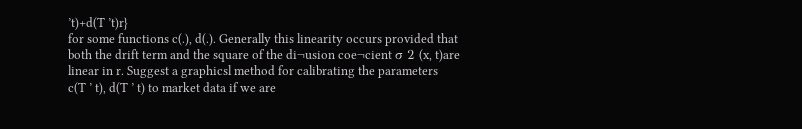’t)+d(T ’t)r}
for some functions c(.), d(.). Generally this linearity occurs provided that
both the drift term and the square of the di¬usion coe¬cient σ 2 (x, t)are
linear in r. Suggest a graphicsl method for calibrating the parameters
c(T ’ t), d(T ’ t) to market data if we are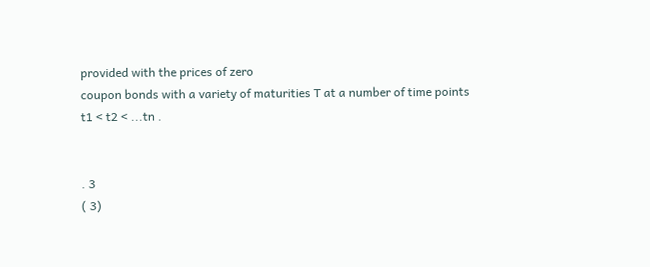provided with the prices of zero
coupon bonds with a variety of maturities T at a number of time points
t1 < t2 < ...tn .


. 3
( 3)